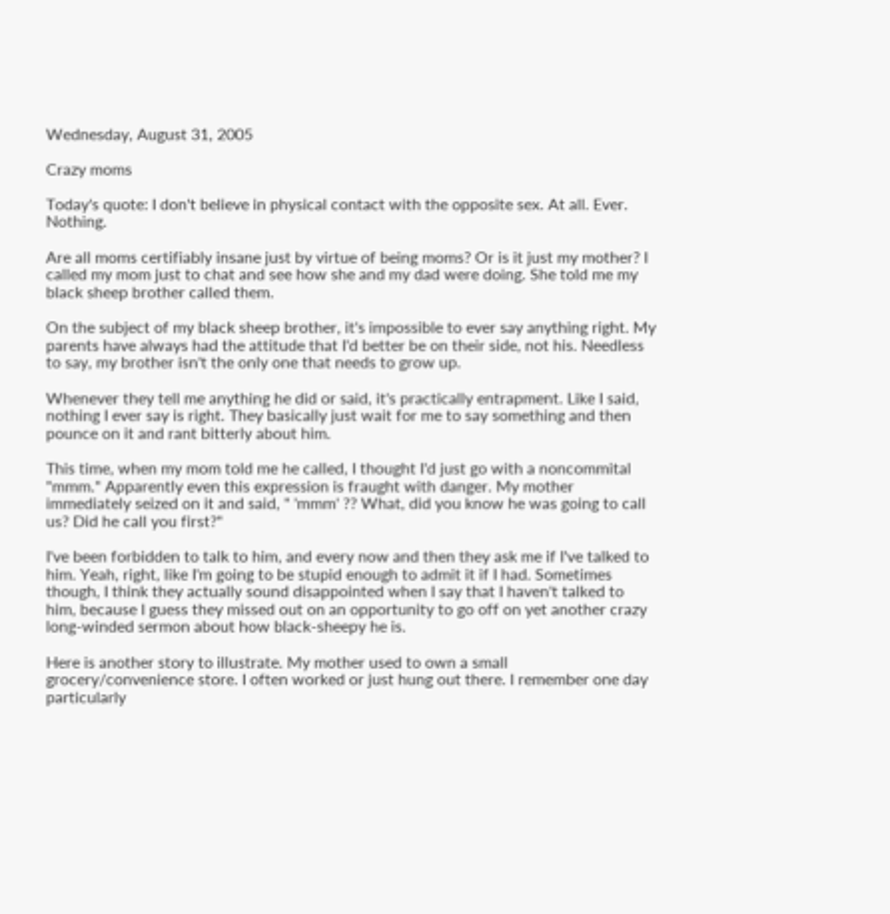Wednesday, August 31, 2005

Crazy moms

Today's quote: I don't believe in physical contact with the opposite sex. At all. Ever. Nothing.

Are all moms certifiably insane just by virtue of being moms? Or is it just my mother? I called my mom just to chat and see how she and my dad were doing. She told me my black sheep brother called them.

On the subject of my black sheep brother, it's impossible to ever say anything right. My parents have always had the attitude that I'd better be on their side, not his. Needless to say, my brother isn't the only one that needs to grow up.

Whenever they tell me anything he did or said, it's practically entrapment. Like I said, nothing I ever say is right. They basically just wait for me to say something and then pounce on it and rant bitterly about him.

This time, when my mom told me he called, I thought I'd just go with a noncommital "mmm." Apparently even this expression is fraught with danger. My mother immediately seized on it and said, " 'mmm' ?? What, did you know he was going to call us? Did he call you first?"

I've been forbidden to talk to him, and every now and then they ask me if I've talked to him. Yeah, right, like I'm going to be stupid enough to admit it if I had. Sometimes though, I think they actually sound disappointed when I say that I haven't talked to him, because I guess they missed out on an opportunity to go off on yet another crazy long-winded sermon about how black-sheepy he is.

Here is another story to illustrate. My mother used to own a small grocery/convenience store. I often worked or just hung out there. I remember one day particularly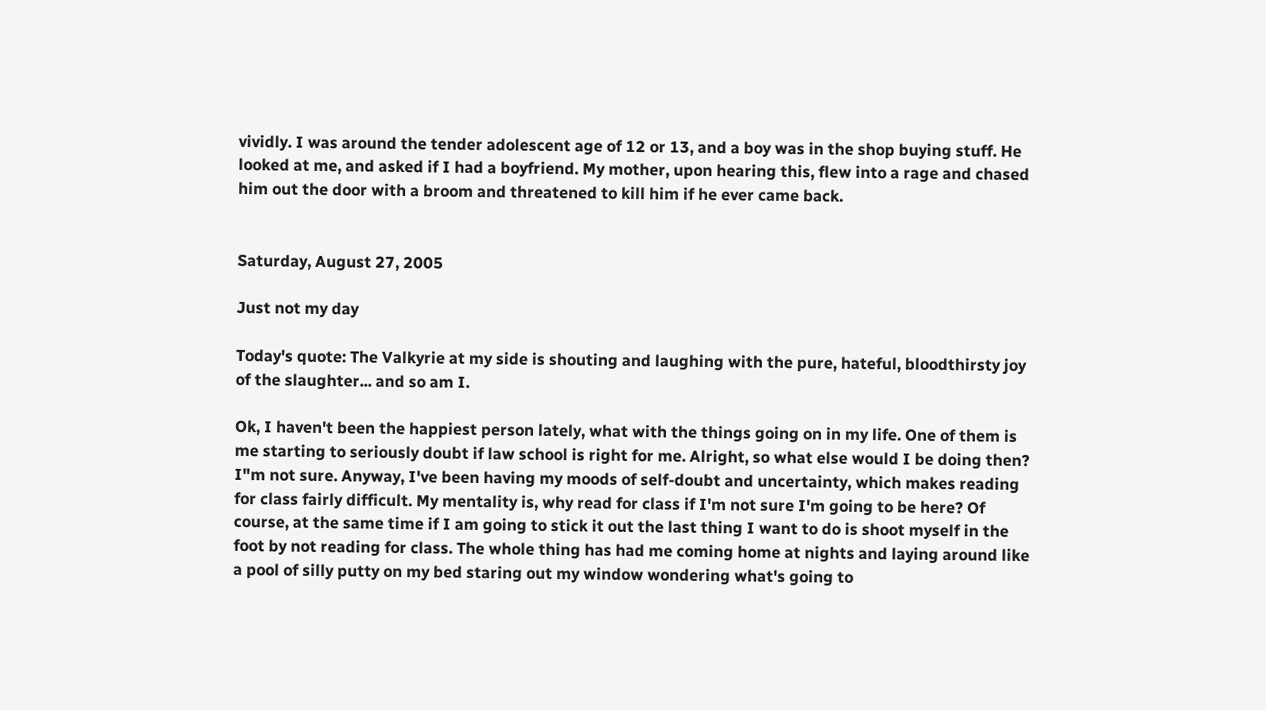vividly. I was around the tender adolescent age of 12 or 13, and a boy was in the shop buying stuff. He looked at me, and asked if I had a boyfriend. My mother, upon hearing this, flew into a rage and chased him out the door with a broom and threatened to kill him if he ever came back.


Saturday, August 27, 2005

Just not my day

Today's quote: The Valkyrie at my side is shouting and laughing with the pure, hateful, bloodthirsty joy of the slaughter... and so am I.

Ok, I haven't been the happiest person lately, what with the things going on in my life. One of them is me starting to seriously doubt if law school is right for me. Alright, so what else would I be doing then? I"m not sure. Anyway, I've been having my moods of self-doubt and uncertainty, which makes reading for class fairly difficult. My mentality is, why read for class if I'm not sure I'm going to be here? Of course, at the same time if I am going to stick it out the last thing I want to do is shoot myself in the foot by not reading for class. The whole thing has had me coming home at nights and laying around like a pool of silly putty on my bed staring out my window wondering what's going to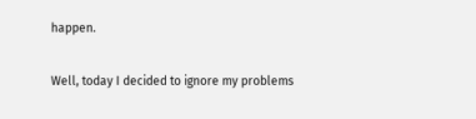happen.

Well, today I decided to ignore my problems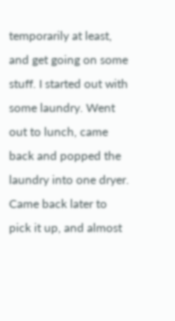temporarily at least, and get going on some stuff. I started out with some laundry. Went out to lunch, came back and popped the laundry into one dryer. Came back later to pick it up, and almost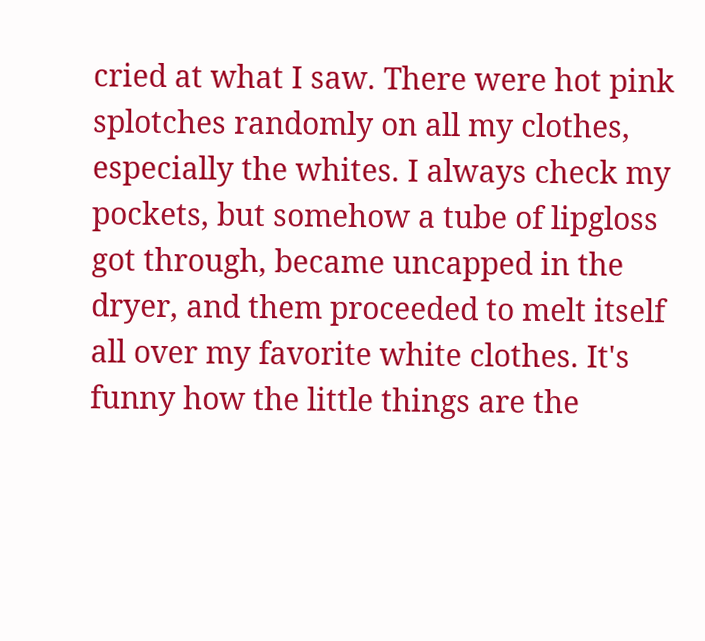cried at what I saw. There were hot pink splotches randomly on all my clothes, especially the whites. I always check my pockets, but somehow a tube of lipgloss got through, became uncapped in the dryer, and them proceeded to melt itself all over my favorite white clothes. It's funny how the little things are the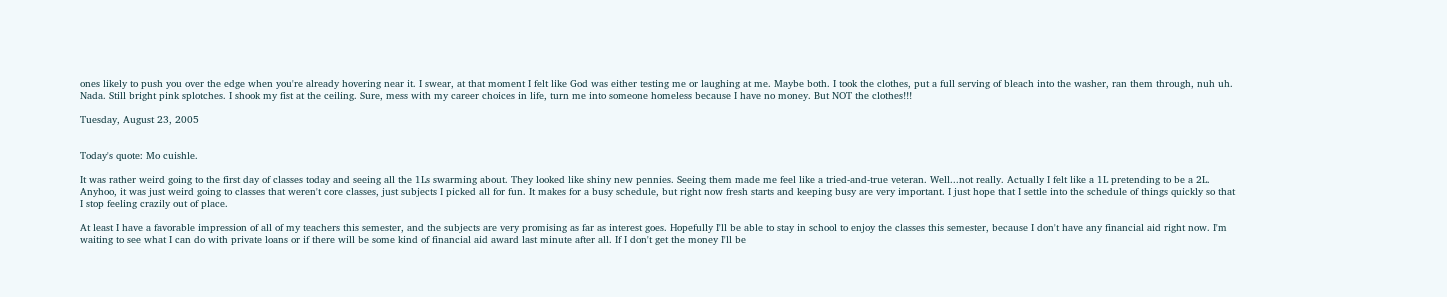ones likely to push you over the edge when you're already hovering near it. I swear, at that moment I felt like God was either testing me or laughing at me. Maybe both. I took the clothes, put a full serving of bleach into the washer, ran them through, nuh uh. Nada. Still bright pink splotches. I shook my fist at the ceiling. Sure, mess with my career choices in life, turn me into someone homeless because I have no money. But NOT the clothes!!!

Tuesday, August 23, 2005


Today's quote: Mo cuishle.

It was rather weird going to the first day of classes today and seeing all the 1Ls swarming about. They looked like shiny new pennies. Seeing them made me feel like a tried-and-true veteran. Well...not really. Actually I felt like a 1L pretending to be a 2L. Anyhoo, it was just weird going to classes that weren't core classes, just subjects I picked all for fun. It makes for a busy schedule, but right now fresh starts and keeping busy are very important. I just hope that I settle into the schedule of things quickly so that I stop feeling crazily out of place.

At least I have a favorable impression of all of my teachers this semester, and the subjects are very promising as far as interest goes. Hopefully I'll be able to stay in school to enjoy the classes this semester, because I don't have any financial aid right now. I'm waiting to see what I can do with private loans or if there will be some kind of financial aid award last minute after all. If I don't get the money I'll be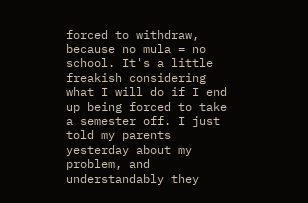forced to withdraw, because no mula = no school. It's a little freakish considering what I will do if I end up being forced to take a semester off. I just told my parents yesterday about my problem, and understandably they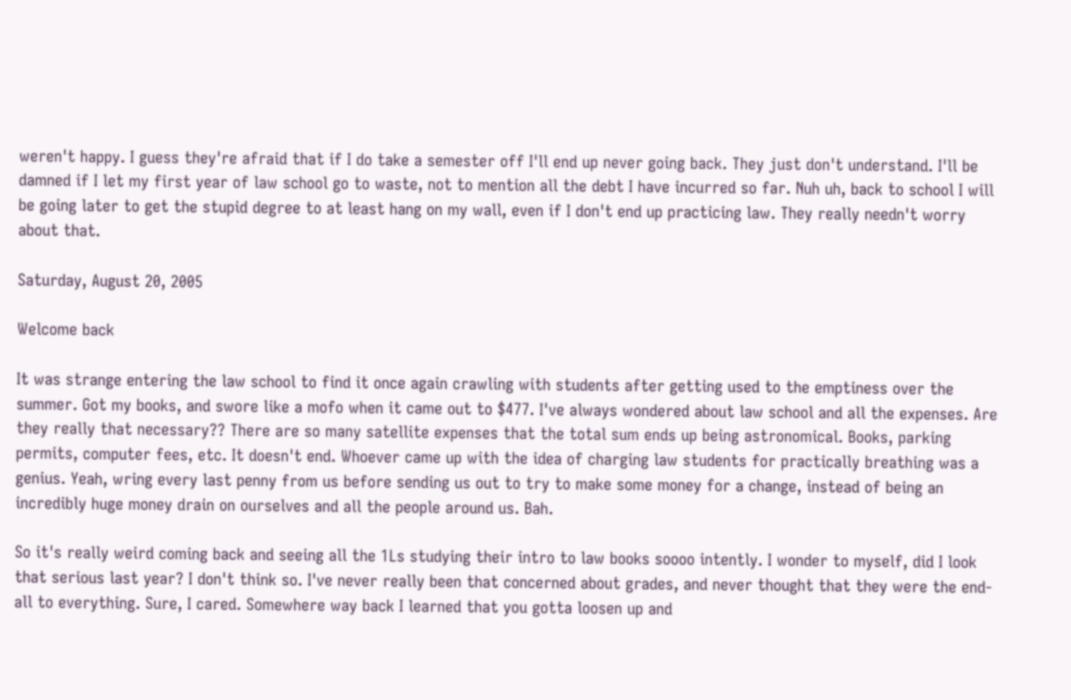weren't happy. I guess they're afraid that if I do take a semester off I'll end up never going back. They just don't understand. I'll be damned if I let my first year of law school go to waste, not to mention all the debt I have incurred so far. Nuh uh, back to school I will be going later to get the stupid degree to at least hang on my wall, even if I don't end up practicing law. They really needn't worry about that.

Saturday, August 20, 2005

Welcome back

It was strange entering the law school to find it once again crawling with students after getting used to the emptiness over the summer. Got my books, and swore like a mofo when it came out to $477. I've always wondered about law school and all the expenses. Are they really that necessary?? There are so many satellite expenses that the total sum ends up being astronomical. Books, parking permits, computer fees, etc. It doesn't end. Whoever came up with the idea of charging law students for practically breathing was a genius. Yeah, wring every last penny from us before sending us out to try to make some money for a change, instead of being an incredibly huge money drain on ourselves and all the people around us. Bah.

So it's really weird coming back and seeing all the 1Ls studying their intro to law books soooo intently. I wonder to myself, did I look that serious last year? I don't think so. I've never really been that concerned about grades, and never thought that they were the end-all to everything. Sure, I cared. Somewhere way back I learned that you gotta loosen up and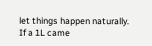let things happen naturally. If a 1L came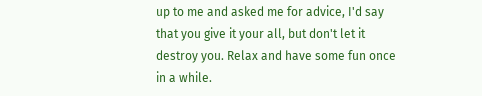up to me and asked me for advice, I'd say that you give it your all, but don't let it destroy you. Relax and have some fun once in a while.